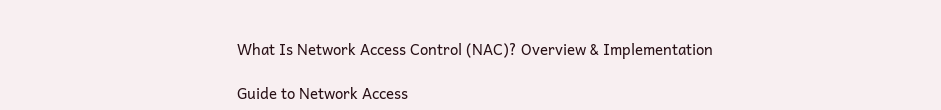What Is Network Access Control (NAC)? Overview & Implementation

Guide to Network Access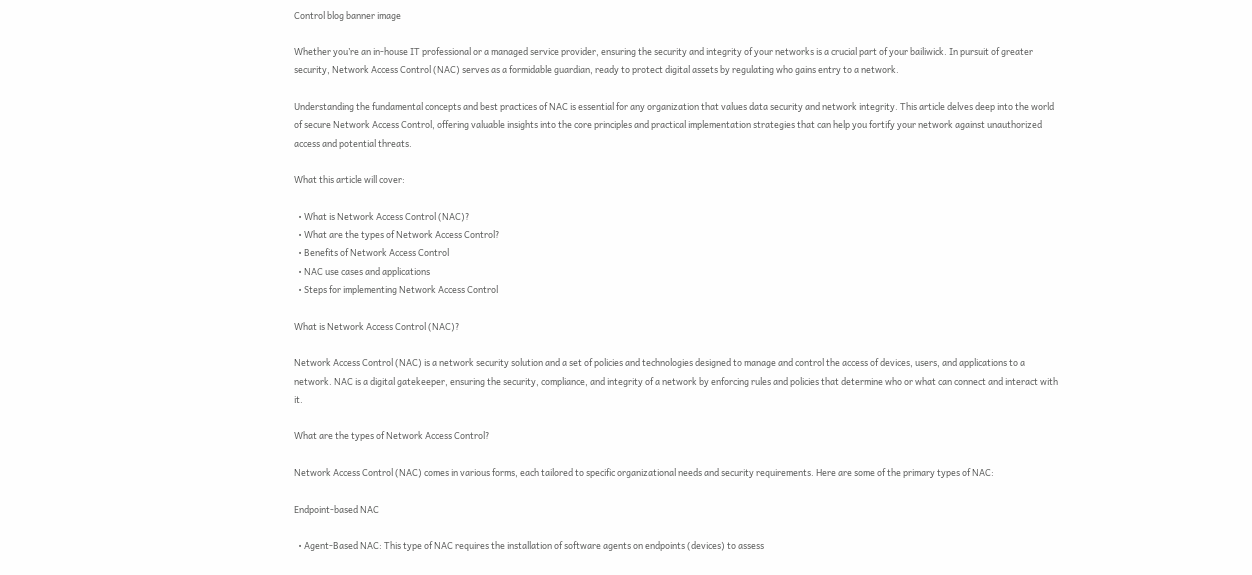Control blog banner image

Whether you’re an in-house IT professional or a managed service provider, ensuring the security and integrity of your networks is a crucial part of your bailiwick. In pursuit of greater security, Network Access Control (NAC) serves as a formidable guardian, ready to protect digital assets by regulating who gains entry to a network.

Understanding the fundamental concepts and best practices of NAC is essential for any organization that values data security and network integrity. This article delves deep into the world of secure Network Access Control, offering valuable insights into the core principles and practical implementation strategies that can help you fortify your network against unauthorized access and potential threats.

What this article will cover:

  • What is Network Access Control (NAC)?
  • What are the types of Network Access Control?
  • Benefits of Network Access Control
  • NAC use cases and applications
  • Steps for implementing Network Access Control

What is Network Access Control (NAC)?

Network Access Control (NAC) is a network security solution and a set of policies and technologies designed to manage and control the access of devices, users, and applications to a network. NAC is a digital gatekeeper, ensuring the security, compliance, and integrity of a network by enforcing rules and policies that determine who or what can connect and interact with it.

What are the types of Network Access Control?

Network Access Control (NAC) comes in various forms, each tailored to specific organizational needs and security requirements. Here are some of the primary types of NAC:

Endpoint-based NAC

  • Agent-Based NAC: This type of NAC requires the installation of software agents on endpoints (devices) to assess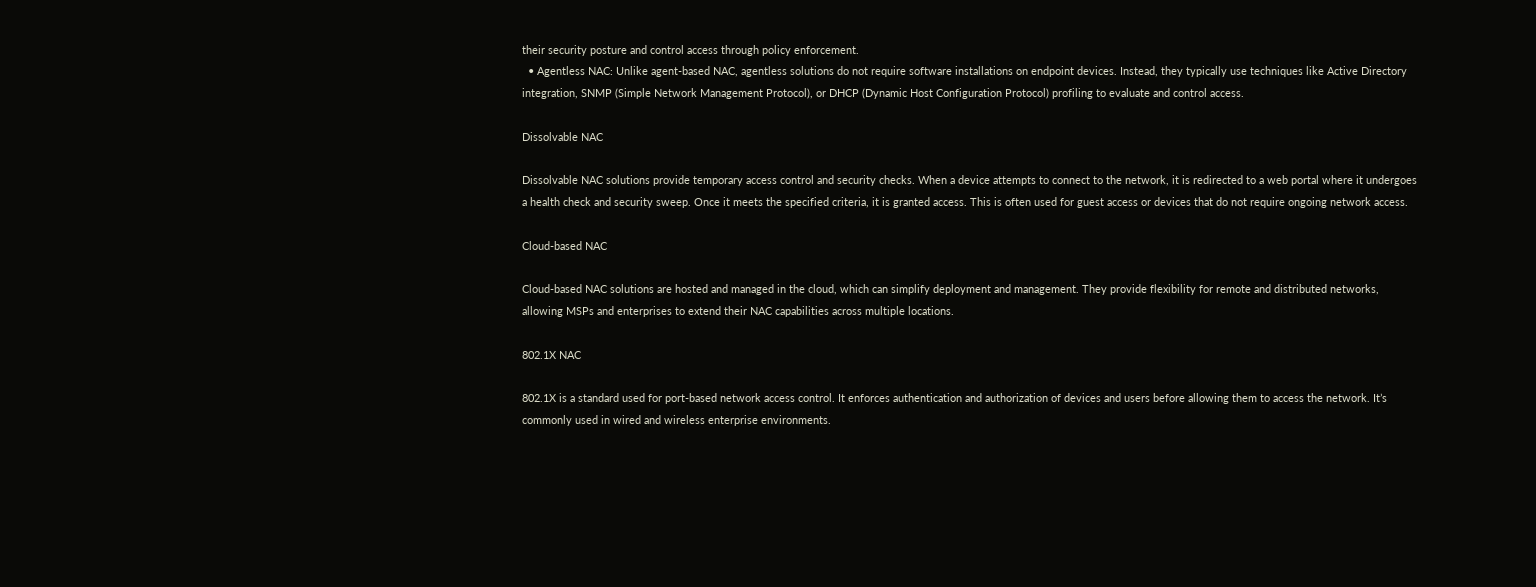their security posture and control access through policy enforcement.
  • Agentless NAC: Unlike agent-based NAC, agentless solutions do not require software installations on endpoint devices. Instead, they typically use techniques like Active Directory integration, SNMP (Simple Network Management Protocol), or DHCP (Dynamic Host Configuration Protocol) profiling to evaluate and control access.

Dissolvable NAC

Dissolvable NAC solutions provide temporary access control and security checks. When a device attempts to connect to the network, it is redirected to a web portal where it undergoes a health check and security sweep. Once it meets the specified criteria, it is granted access. This is often used for guest access or devices that do not require ongoing network access.

Cloud-based NAC

Cloud-based NAC solutions are hosted and managed in the cloud, which can simplify deployment and management. They provide flexibility for remote and distributed networks, allowing MSPs and enterprises to extend their NAC capabilities across multiple locations.

802.1X NAC

802.1X is a standard used for port-based network access control. It enforces authentication and authorization of devices and users before allowing them to access the network. It’s commonly used in wired and wireless enterprise environments.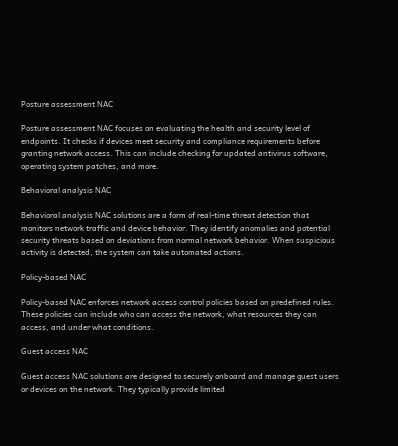Posture assessment NAC

Posture assessment NAC focuses on evaluating the health and security level of endpoints. It checks if devices meet security and compliance requirements before granting network access. This can include checking for updated antivirus software, operating system patches, and more.

Behavioral analysis NAC

Behavioral analysis NAC solutions are a form of real-time threat detection that monitors network traffic and device behavior. They identify anomalies and potential security threats based on deviations from normal network behavior. When suspicious activity is detected, the system can take automated actions.

Policy-based NAC

Policy-based NAC enforces network access control policies based on predefined rules. These policies can include who can access the network, what resources they can access, and under what conditions.

Guest access NAC

Guest access NAC solutions are designed to securely onboard and manage guest users or devices on the network. They typically provide limited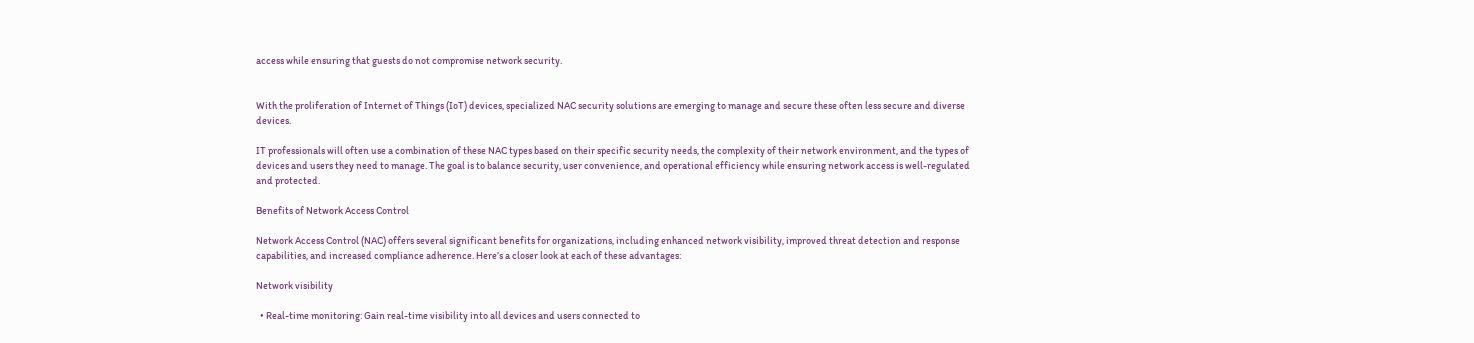access while ensuring that guests do not compromise network security.


With the proliferation of Internet of Things (IoT) devices, specialized NAC security solutions are emerging to manage and secure these often less secure and diverse devices.

IT professionals will often use a combination of these NAC types based on their specific security needs, the complexity of their network environment, and the types of devices and users they need to manage. The goal is to balance security, user convenience, and operational efficiency while ensuring network access is well-regulated and protected.

Benefits of Network Access Control

Network Access Control (NAC) offers several significant benefits for organizations, including enhanced network visibility, improved threat detection and response capabilities, and increased compliance adherence. Here’s a closer look at each of these advantages:

Network visibility

  • Real-time monitoring: Gain real-time visibility into all devices and users connected to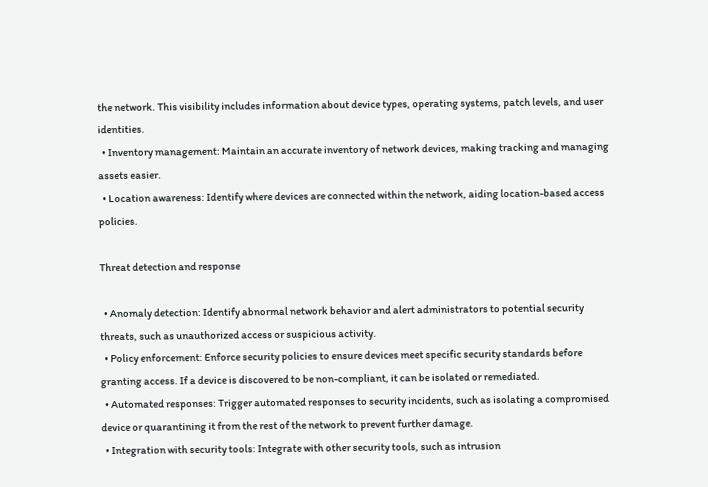the network. This visibility includes information about device types, operating systems, patch levels, and user identities.
  • Inventory management: Maintain an accurate inventory of network devices, making tracking and managing assets easier.
  • Location awareness: Identify where devices are connected within the network, aiding location-based access policies.

Threat detection and response

  • Anomaly detection: Identify abnormal network behavior and alert administrators to potential security threats, such as unauthorized access or suspicious activity.
  • Policy enforcement: Enforce security policies to ensure devices meet specific security standards before granting access. If a device is discovered to be non-compliant, it can be isolated or remediated.
  • Automated responses: Trigger automated responses to security incidents, such as isolating a compromised device or quarantining it from the rest of the network to prevent further damage.
  • Integration with security tools: Integrate with other security tools, such as intrusion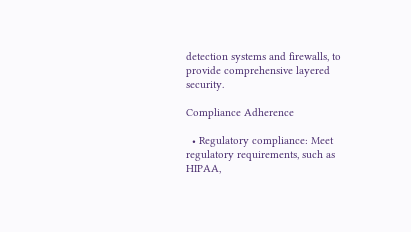detection systems and firewalls, to provide comprehensive layered security.

Compliance Adherence

  • Regulatory compliance: Meet regulatory requirements, such as HIPAA,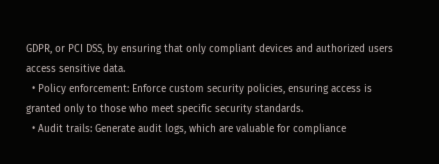GDPR, or PCI DSS, by ensuring that only compliant devices and authorized users access sensitive data.
  • Policy enforcement: Enforce custom security policies, ensuring access is granted only to those who meet specific security standards.
  • Audit trails: Generate audit logs, which are valuable for compliance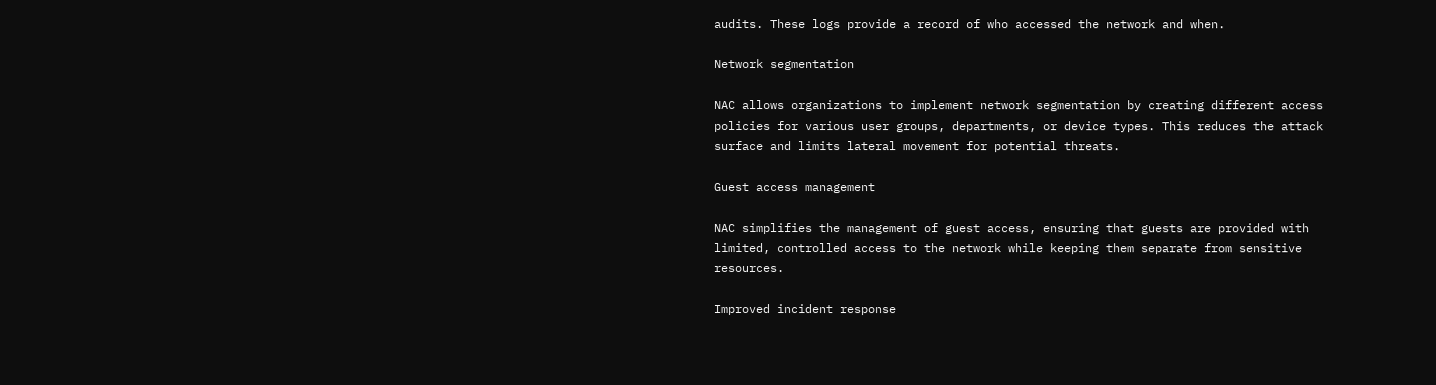audits. These logs provide a record of who accessed the network and when.

Network segmentation

NAC allows organizations to implement network segmentation by creating different access policies for various user groups, departments, or device types. This reduces the attack surface and limits lateral movement for potential threats.

Guest access management

NAC simplifies the management of guest access, ensuring that guests are provided with limited, controlled access to the network while keeping them separate from sensitive resources.

Improved incident response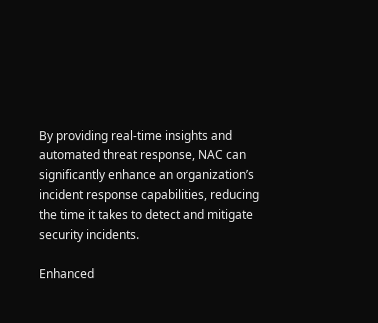By providing real-time insights and automated threat response, NAC can significantly enhance an organization’s incident response capabilities, reducing the time it takes to detect and mitigate security incidents.

Enhanced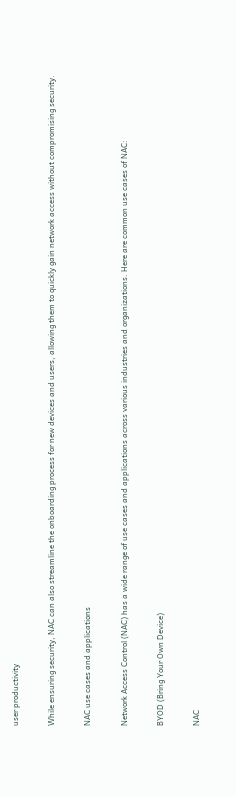user productivity

While ensuring security, NAC can also streamline the onboarding process for new devices and users, allowing them to quickly gain network access without compromising security.

NAC use cases and applications

Network Access Control (NAC) has a wide range of use cases and applications across various industries and organizations. Here are common use cases of NAC:

BYOD (Bring Your Own Device)

NAC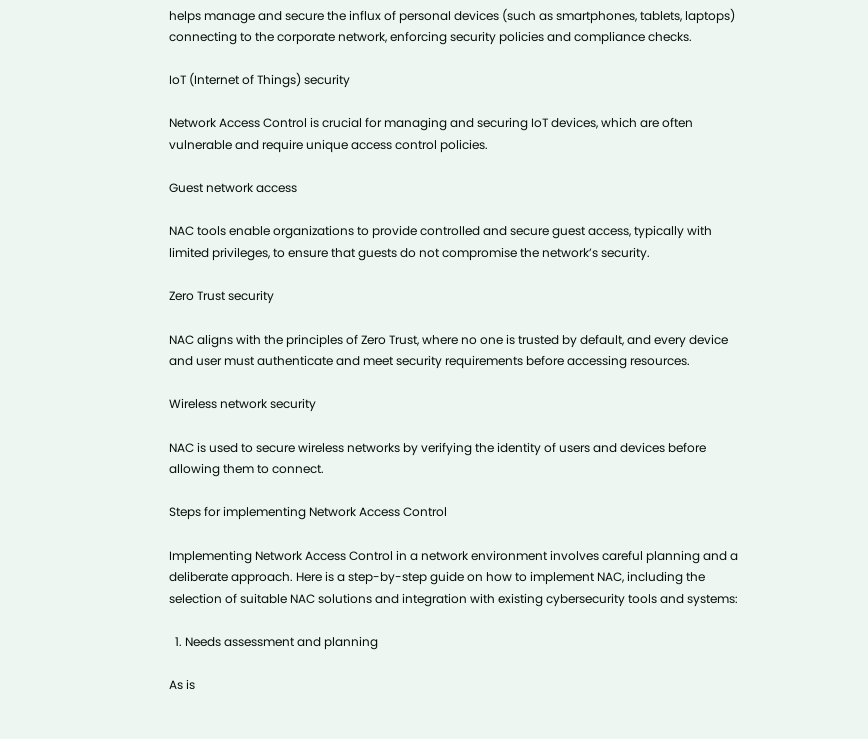helps manage and secure the influx of personal devices (such as smartphones, tablets, laptops) connecting to the corporate network, enforcing security policies and compliance checks.

IoT (Internet of Things) security

Network Access Control is crucial for managing and securing IoT devices, which are often vulnerable and require unique access control policies.

Guest network access

NAC tools enable organizations to provide controlled and secure guest access, typically with limited privileges, to ensure that guests do not compromise the network’s security.

Zero Trust security

NAC aligns with the principles of Zero Trust, where no one is trusted by default, and every device and user must authenticate and meet security requirements before accessing resources.

Wireless network security

NAC is used to secure wireless networks by verifying the identity of users and devices before allowing them to connect.

Steps for implementing Network Access Control

Implementing Network Access Control in a network environment involves careful planning and a deliberate approach. Here is a step-by-step guide on how to implement NAC, including the selection of suitable NAC solutions and integration with existing cybersecurity tools and systems:

  1. Needs assessment and planning

As is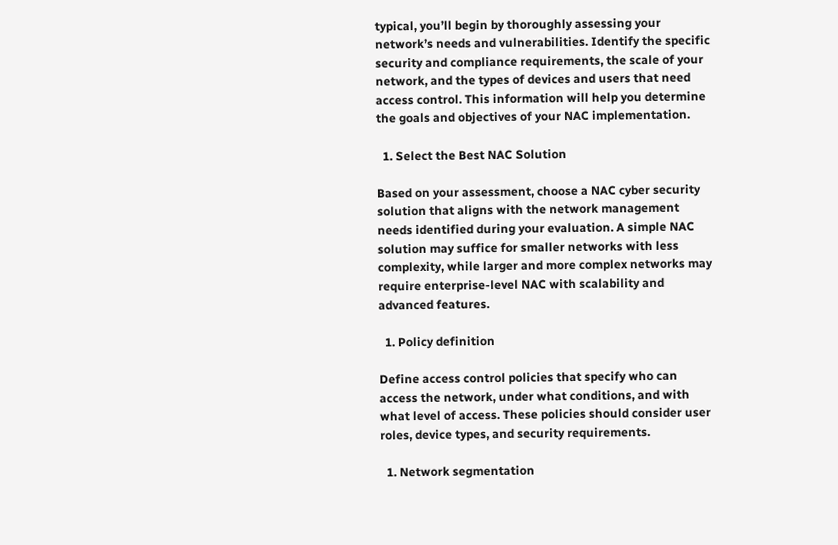typical, you’ll begin by thoroughly assessing your network’s needs and vulnerabilities. Identify the specific security and compliance requirements, the scale of your network, and the types of devices and users that need access control. This information will help you determine the goals and objectives of your NAC implementation.

  1. Select the Best NAC Solution

Based on your assessment, choose a NAC cyber security solution that aligns with the network management needs identified during your evaluation. A simple NAC solution may suffice for smaller networks with less complexity, while larger and more complex networks may require enterprise-level NAC with scalability and advanced features.

  1. Policy definition

Define access control policies that specify who can access the network, under what conditions, and with what level of access. These policies should consider user roles, device types, and security requirements.

  1. Network segmentation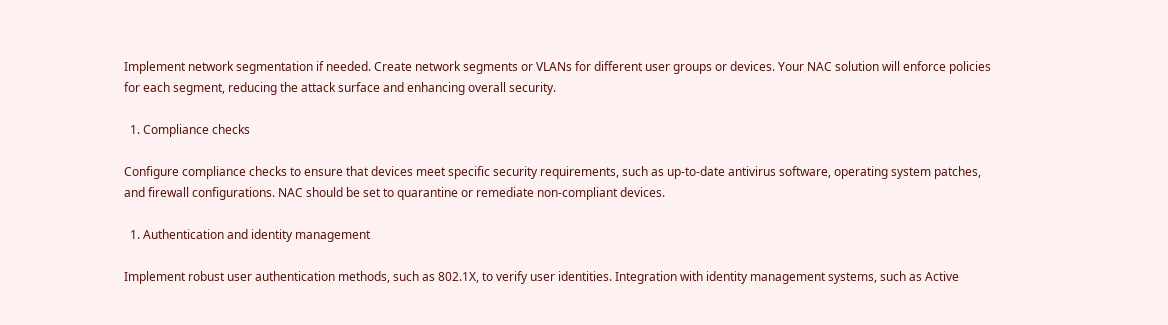Implement network segmentation if needed. Create network segments or VLANs for different user groups or devices. Your NAC solution will enforce policies for each segment, reducing the attack surface and enhancing overall security.

  1. Compliance checks

Configure compliance checks to ensure that devices meet specific security requirements, such as up-to-date antivirus software, operating system patches, and firewall configurations. NAC should be set to quarantine or remediate non-compliant devices.

  1. Authentication and identity management

Implement robust user authentication methods, such as 802.1X, to verify user identities. Integration with identity management systems, such as Active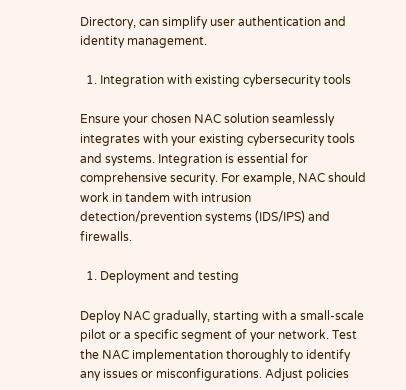Directory, can simplify user authentication and identity management.

  1. Integration with existing cybersecurity tools

Ensure your chosen NAC solution seamlessly integrates with your existing cybersecurity tools and systems. Integration is essential for comprehensive security. For example, NAC should work in tandem with intrusion detection/prevention systems (IDS/IPS) and firewalls.

  1. Deployment and testing

Deploy NAC gradually, starting with a small-scale pilot or a specific segment of your network. Test the NAC implementation thoroughly to identify any issues or misconfigurations. Adjust policies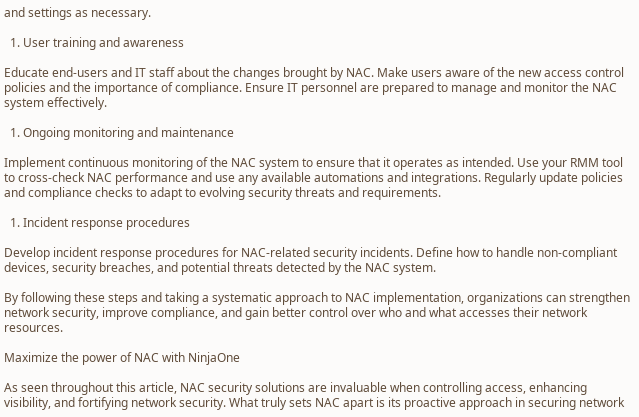and settings as necessary.

  1. User training and awareness

Educate end-users and IT staff about the changes brought by NAC. Make users aware of the new access control policies and the importance of compliance. Ensure IT personnel are prepared to manage and monitor the NAC system effectively.

  1. Ongoing monitoring and maintenance

Implement continuous monitoring of the NAC system to ensure that it operates as intended. Use your RMM tool to cross-check NAC performance and use any available automations and integrations. Regularly update policies and compliance checks to adapt to evolving security threats and requirements.

  1. Incident response procedures

Develop incident response procedures for NAC-related security incidents. Define how to handle non-compliant devices, security breaches, and potential threats detected by the NAC system.

By following these steps and taking a systematic approach to NAC implementation, organizations can strengthen network security, improve compliance, and gain better control over who and what accesses their network resources.

Maximize the power of NAC with NinjaOne

As seen throughout this article, NAC security solutions are invaluable when controlling access, enhancing visibility, and fortifying network security. What truly sets NAC apart is its proactive approach in securing network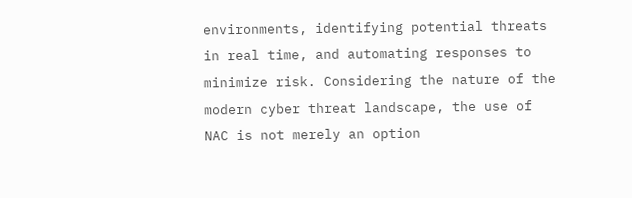environments, identifying potential threats in real time, and automating responses to minimize risk. Considering the nature of the modern cyber threat landscape, the use of NAC is not merely an option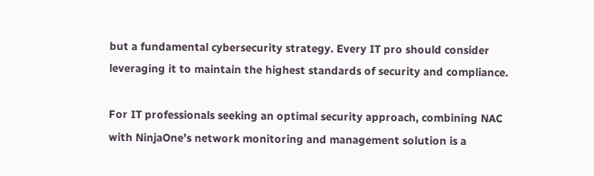but a fundamental cybersecurity strategy. Every IT pro should consider leveraging it to maintain the highest standards of security and compliance.

For IT professionals seeking an optimal security approach, combining NAC with NinjaOne’s network monitoring and management solution is a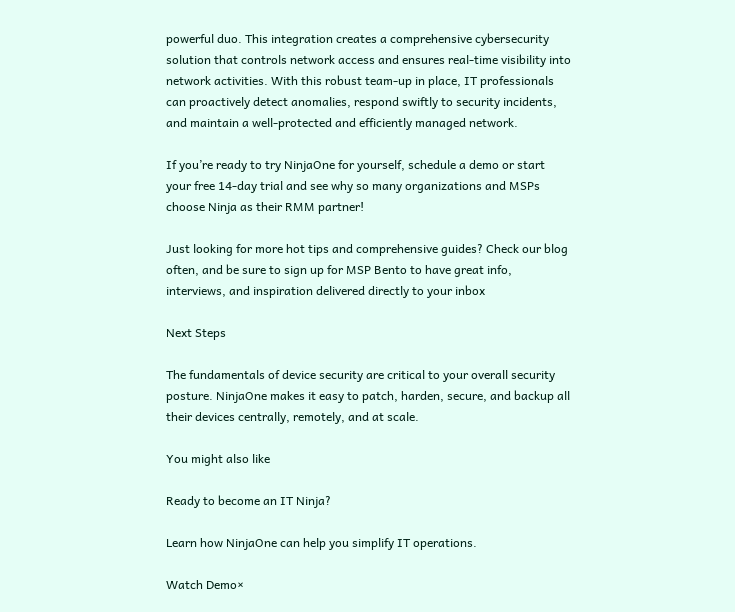powerful duo. This integration creates a comprehensive cybersecurity solution that controls network access and ensures real-time visibility into network activities. With this robust team-up in place, IT professionals can proactively detect anomalies, respond swiftly to security incidents, and maintain a well-protected and efficiently managed network.

If you’re ready to try NinjaOne for yourself, schedule a demo or start your free 14-day trial and see why so many organizations and MSPs choose Ninja as their RMM partner!

Just looking for more hot tips and comprehensive guides? Check our blog often, and be sure to sign up for MSP Bento to have great info, interviews, and inspiration delivered directly to your inbox

Next Steps

The fundamentals of device security are critical to your overall security posture. NinjaOne makes it easy to patch, harden, secure, and backup all their devices centrally, remotely, and at scale.

You might also like

Ready to become an IT Ninja?

Learn how NinjaOne can help you simplify IT operations.

Watch Demo×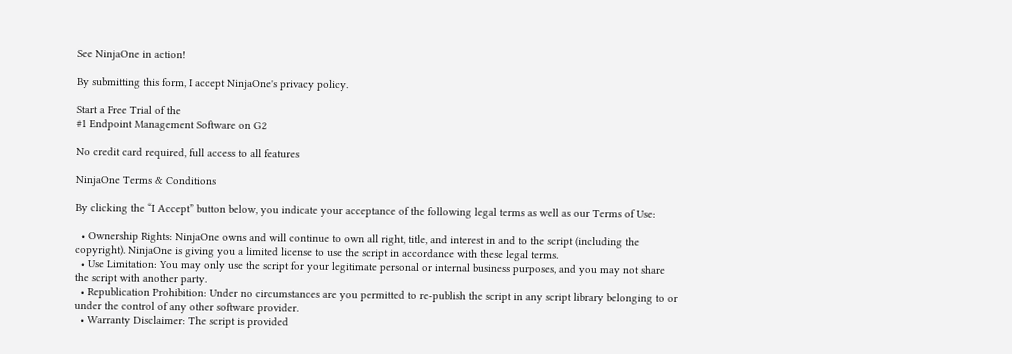See NinjaOne in action!

By submitting this form, I accept NinjaOne's privacy policy.

Start a Free Trial of the
#1 Endpoint Management Software on G2

No credit card required, full access to all features

NinjaOne Terms & Conditions

By clicking the “I Accept” button below, you indicate your acceptance of the following legal terms as well as our Terms of Use:

  • Ownership Rights: NinjaOne owns and will continue to own all right, title, and interest in and to the script (including the copyright). NinjaOne is giving you a limited license to use the script in accordance with these legal terms.
  • Use Limitation: You may only use the script for your legitimate personal or internal business purposes, and you may not share the script with another party.
  • Republication Prohibition: Under no circumstances are you permitted to re-publish the script in any script library belonging to or under the control of any other software provider.
  • Warranty Disclaimer: The script is provided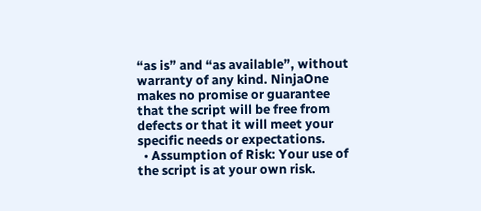“as is” and “as available”, without warranty of any kind. NinjaOne makes no promise or guarantee that the script will be free from defects or that it will meet your specific needs or expectations.
  • Assumption of Risk: Your use of the script is at your own risk.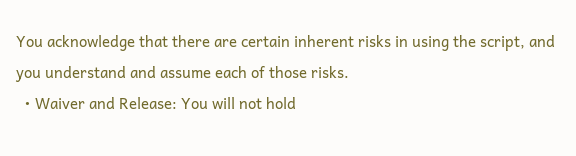You acknowledge that there are certain inherent risks in using the script, and you understand and assume each of those risks.
  • Waiver and Release: You will not hold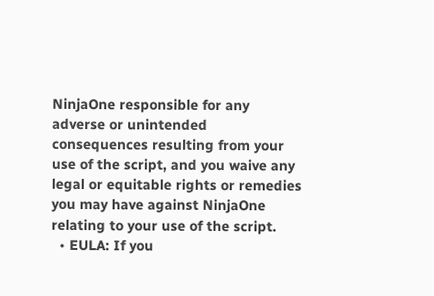NinjaOne responsible for any adverse or unintended consequences resulting from your use of the script, and you waive any legal or equitable rights or remedies you may have against NinjaOne relating to your use of the script.
  • EULA: If you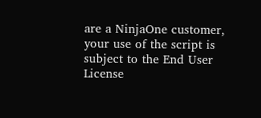are a NinjaOne customer, your use of the script is subject to the End User License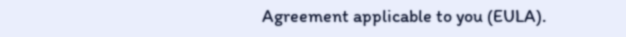Agreement applicable to you (EULA).